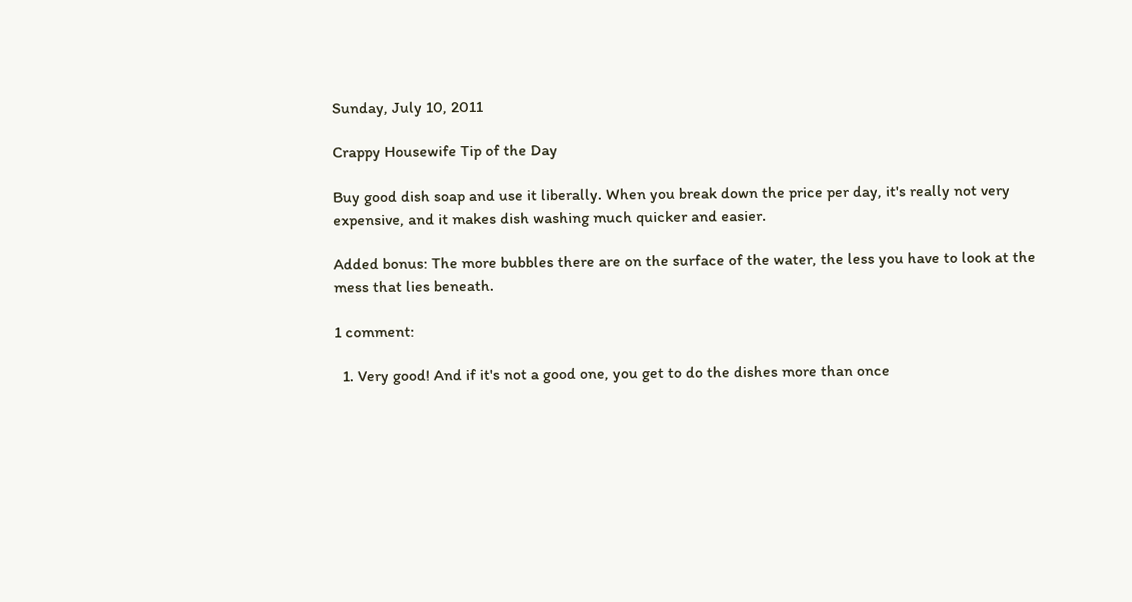Sunday, July 10, 2011

Crappy Housewife Tip of the Day

Buy good dish soap and use it liberally. When you break down the price per day, it's really not very expensive, and it makes dish washing much quicker and easier.

Added bonus: The more bubbles there are on the surface of the water, the less you have to look at the mess that lies beneath.

1 comment:

  1. Very good! And if it's not a good one, you get to do the dishes more than once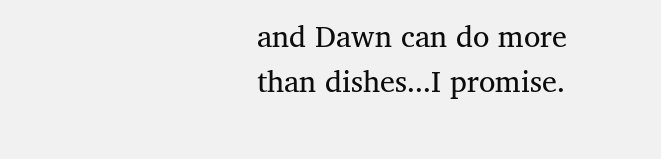and Dawn can do more than dishes...I promise.